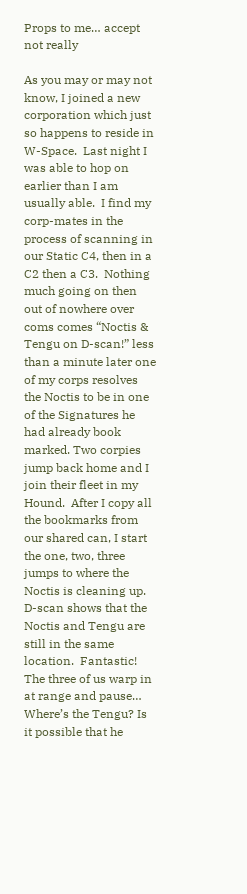Props to me… accept not really

As you may or may not know, I joined a new corporation which just so happens to reside in W-Space.  Last night I was able to hop on earlier than I am usually able.  I find my corp-mates in the process of scanning in our Static C4, then in a C2 then a C3.  Nothing much going on then out of nowhere over coms comes “Noctis & Tengu on D-scan!” less than a minute later one of my corps resolves the Noctis to be in one of the Signatures he had already book marked. Two corpies jump back home and I join their fleet in my Hound.  After I copy all the bookmarks from our shared can, I start the one, two, three jumps to where the Noctis is cleaning up.  D-scan shows that the Noctis and Tengu are still in the same location.  Fantastic! The three of us warp in at range and pause… Where’s the Tengu? Is it possible that he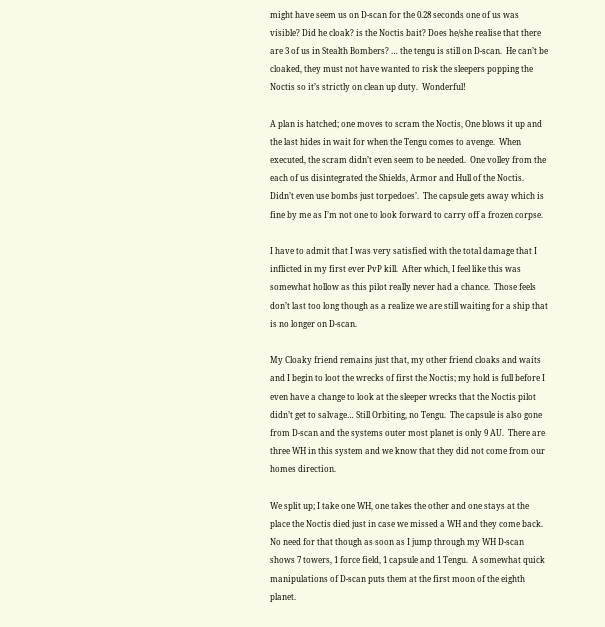might have seem us on D-scan for the 0.28 seconds one of us was visible? Did he cloak? is the Noctis bait? Does he/she realise that there are 3 of us in Stealth Bombers? … the tengu is still on D-scan.  He can’t be cloaked, they must not have wanted to risk the sleepers popping the Noctis so it’s strictly on clean up duty.  Wonderful!

A plan is hatched; one moves to scram the Noctis, One blows it up and the last hides in wait for when the Tengu comes to avenge.  When executed, the scram didn’t even seem to be needed.  One volley from the each of us disintegrated the Shields, Armor and Hull of the Noctis.  Didn’t even use bombs just torpedoes’.  The capsule gets away which is fine by me as I’m not one to look forward to carry off a frozen corpse.

I have to admit that I was very satisfied with the total damage that I inflicted in my first ever PvP kill.  After which, I feel like this was somewhat hollow as this pilot really never had a chance.  Those feels don’t last too long though as a realize we are still waiting for a ship that is no longer on D-scan.

My Cloaky friend remains just that, my other friend cloaks and waits and I begin to loot the wrecks of first the Noctis; my hold is full before I even have a change to look at the sleeper wrecks that the Noctis pilot didn’t get to salvage… Still Orbiting, no Tengu.  The capsule is also gone from D-scan and the systems outer most planet is only 9 AU.  There are three WH in this system and we know that they did not come from our homes direction.

We split up; I take one WH, one takes the other and one stays at the place the Noctis died just in case we missed a WH and they come back.  No need for that though as soon as I jump through my WH D-scan shows 7 towers, 1 force field, 1 capsule and 1 Tengu.  A somewhat quick manipulations of D-scan puts them at the first moon of the eighth planet.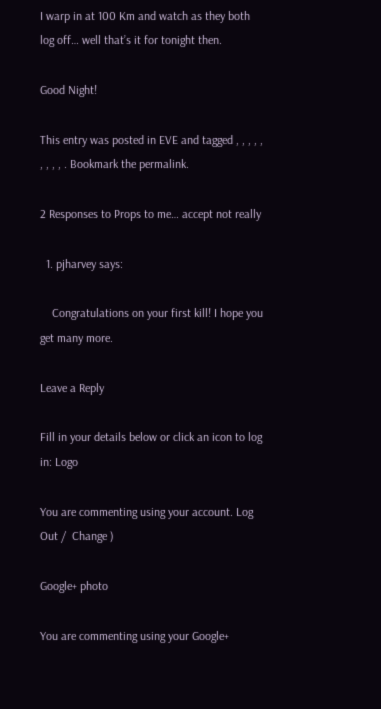I warp in at 100 Km and watch as they both log off… well that’s it for tonight then.

Good Night!

This entry was posted in EVE and tagged , , , , , , , , , . Bookmark the permalink.

2 Responses to Props to me… accept not really

  1. pjharvey says:

    Congratulations on your first kill! I hope you get many more.

Leave a Reply

Fill in your details below or click an icon to log in: Logo

You are commenting using your account. Log Out /  Change )

Google+ photo

You are commenting using your Google+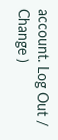account. Log Out /  Change )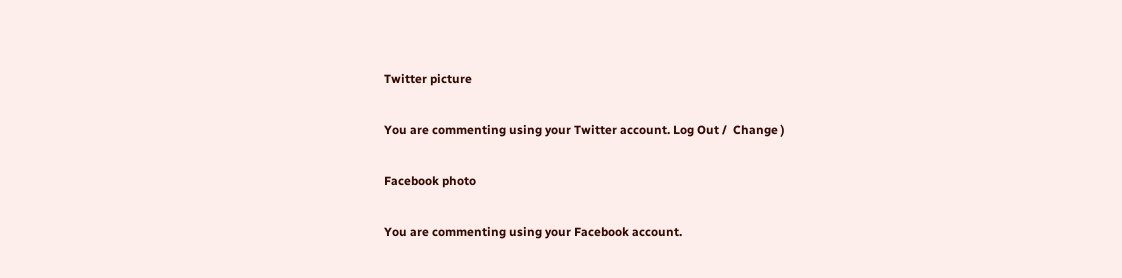Twitter picture

You are commenting using your Twitter account. Log Out /  Change )

Facebook photo

You are commenting using your Facebook account.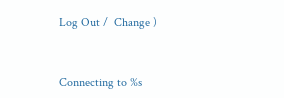Log Out /  Change )


Connecting to %s